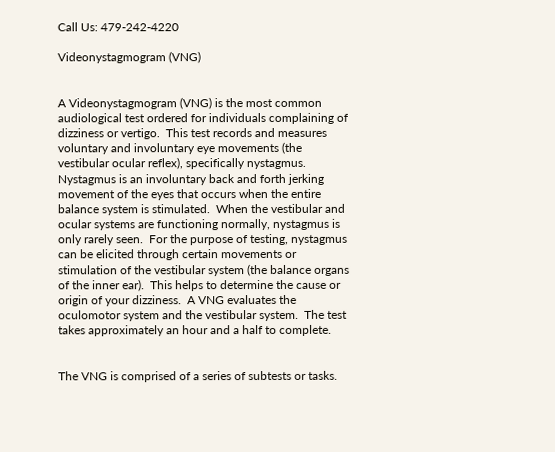Call Us: 479-242-4220

Videonystagmogram (VNG)


A Videonystagmogram (VNG) is the most common audiological test ordered for individuals complaining of dizziness or vertigo.  This test records and measures voluntary and involuntary eye movements (the vestibular ocular reflex), specifically nystagmus.  Nystagmus is an involuntary back and forth jerking movement of the eyes that occurs when the entire balance system is stimulated.  When the vestibular and ocular systems are functioning normally, nystagmus is only rarely seen.  For the purpose of testing, nystagmus can be elicited through certain movements or stimulation of the vestibular system (the balance organs of the inner ear).  This helps to determine the cause or origin of your dizziness.  A VNG evaluates the oculomotor system and the vestibular system.  The test takes approximately an hour and a half to complete.


The VNG is comprised of a series of subtests or tasks.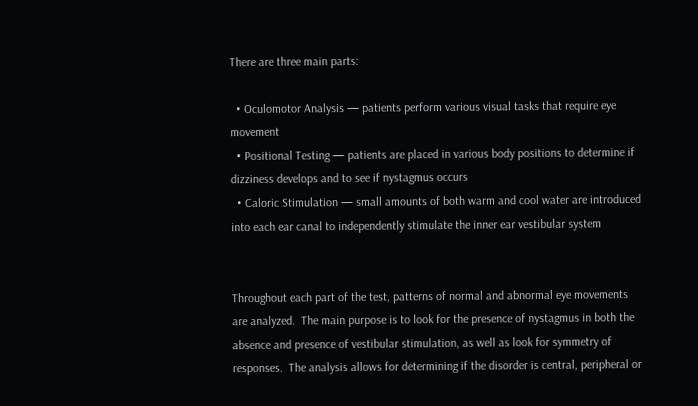There are three main parts:

  • Oculomotor Analysis — patients perform various visual tasks that require eye movement
  • Positional Testing — patients are placed in various body positions to determine if dizziness develops and to see if nystagmus occurs
  • Caloric Stimulation — small amounts of both warm and cool water are introduced into each ear canal to independently stimulate the inner ear vestibular system


Throughout each part of the test, patterns of normal and abnormal eye movements are analyzed.  The main purpose is to look for the presence of nystagmus in both the absence and presence of vestibular stimulation, as well as look for symmetry of responses.  The analysis allows for determining if the disorder is central, peripheral or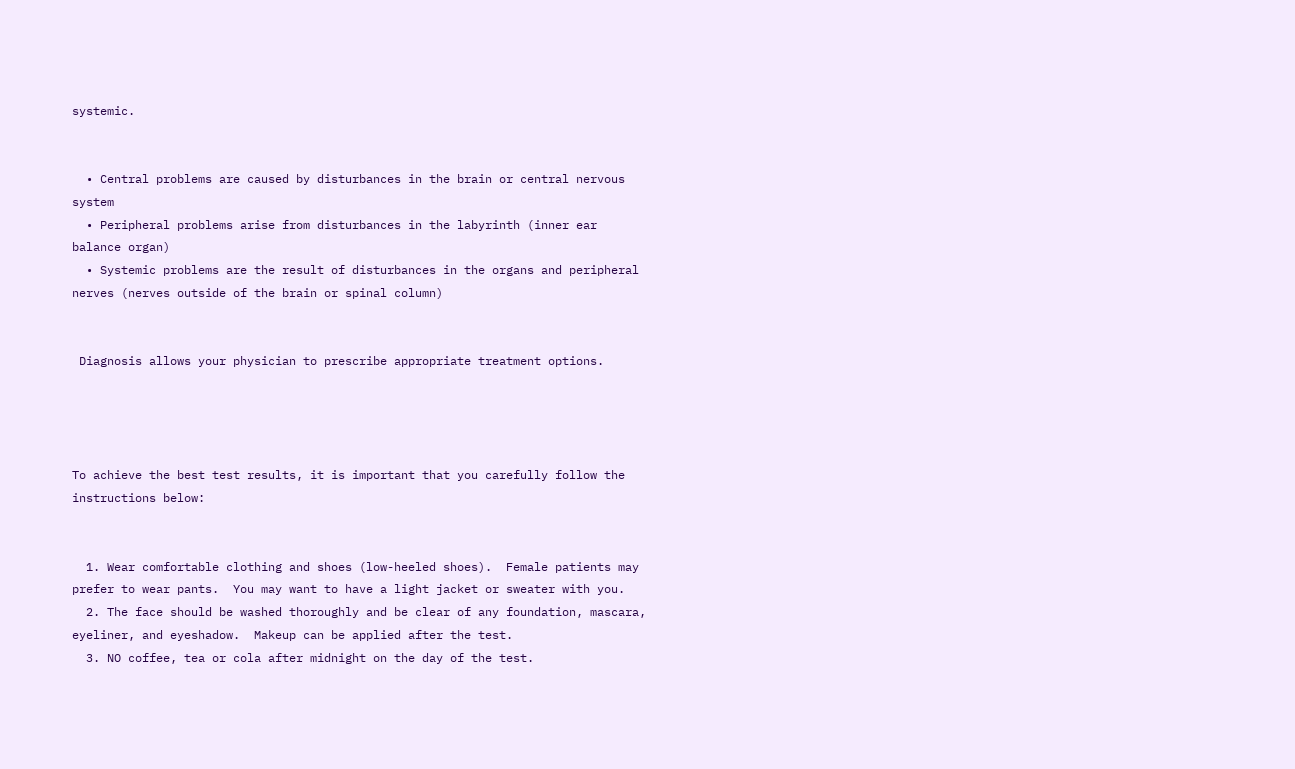systemic.


  • Central problems are caused by disturbances in the brain or central nervous system
  • Peripheral problems arise from disturbances in the labyrinth (inner ear balance organ)
  • Systemic problems are the result of disturbances in the organs and peripheral nerves (nerves outside of the brain or spinal column)


 Diagnosis allows your physician to prescribe appropriate treatment options.




To achieve the best test results, it is important that you carefully follow the instructions below:


  1. Wear comfortable clothing and shoes (low-heeled shoes).  Female patients may prefer to wear pants.  You may want to have a light jacket or sweater with you.
  2. The face should be washed thoroughly and be clear of any foundation, mascara, eyeliner, and eyeshadow.  Makeup can be applied after the test.
  3. NO coffee, tea or cola after midnight on the day of the test.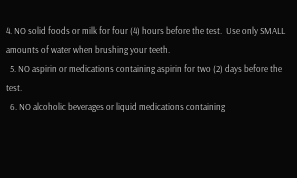4. NO solid foods or milk for four (4) hours before the test.  Use only SMALL amounts of water when brushing your teeth.
  5. NO aspirin or medications containing aspirin for two (2) days before the test.
  6. NO alcoholic beverages or liquid medications containing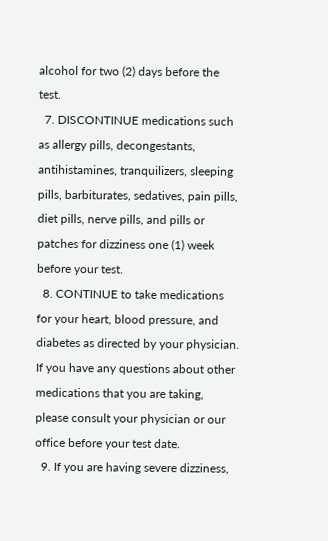alcohol for two (2) days before the test.
  7. DISCONTINUE medications such as allergy pills, decongestants, antihistamines, tranquilizers, sleeping pills, barbiturates, sedatives, pain pills, diet pills, nerve pills, and pills or patches for dizziness one (1) week before your test.
  8. CONTINUE to take medications for your heart, blood pressure, and diabetes as directed by your physician.  If you have any questions about other medications that you are taking, please consult your physician or our office before your test date.
  9. If you are having severe dizziness,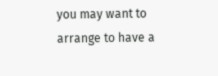you may want to arrange to have a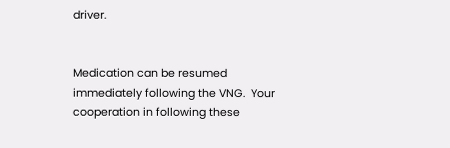driver.


Medication can be resumed immediately following the VNG.  Your cooperation in following these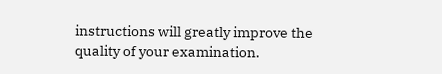instructions will greatly improve the quality of your examination.